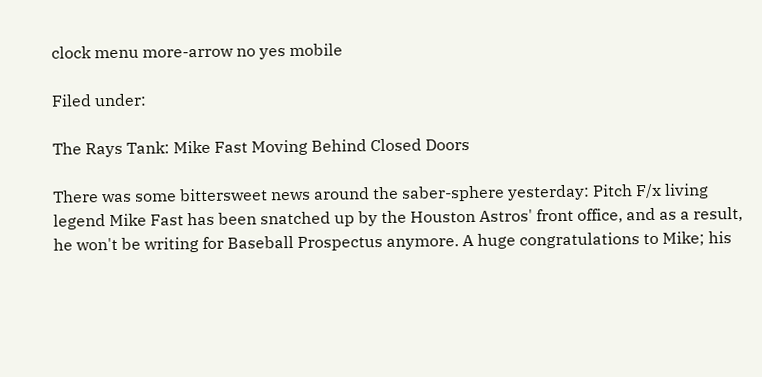clock menu more-arrow no yes mobile

Filed under:

The Rays Tank: Mike Fast Moving Behind Closed Doors

There was some bittersweet news around the saber-sphere yesterday: Pitch F/x living legend Mike Fast has been snatched up by the Houston Astros' front office, and as a result, he won't be writing for Baseball Prospectus anymore. A huge congratulations to Mike; his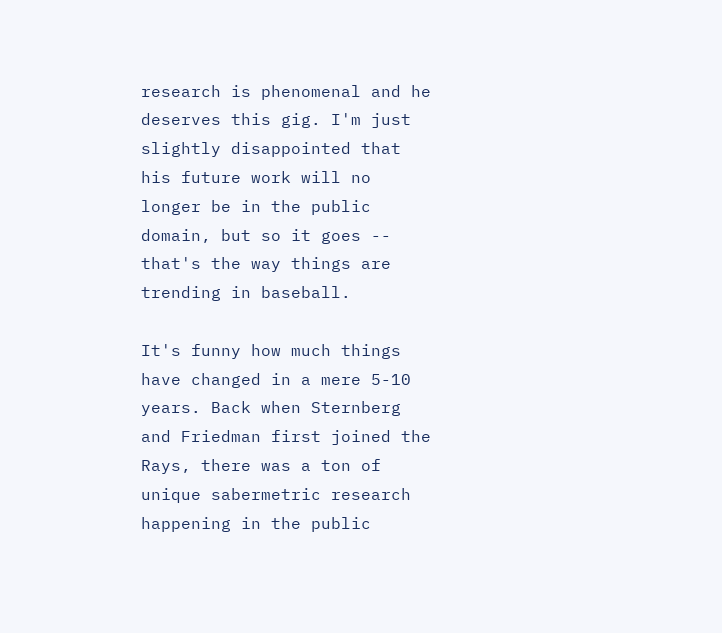research is phenomenal and he deserves this gig. I'm just slightly disappointed that his future work will no longer be in the public domain, but so it goes -- that's the way things are trending in baseball.

It's funny how much things have changed in a mere 5-10 years. Back when Sternberg and Friedman first joined the Rays, there was a ton of unique sabermetric research happening in the public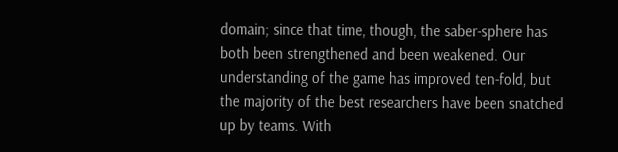domain; since that time, though, the saber-sphere has both been strengthened and been weakened. Our understanding of the game has improved ten-fold, but the majority of the best researchers have been snatched up by teams. With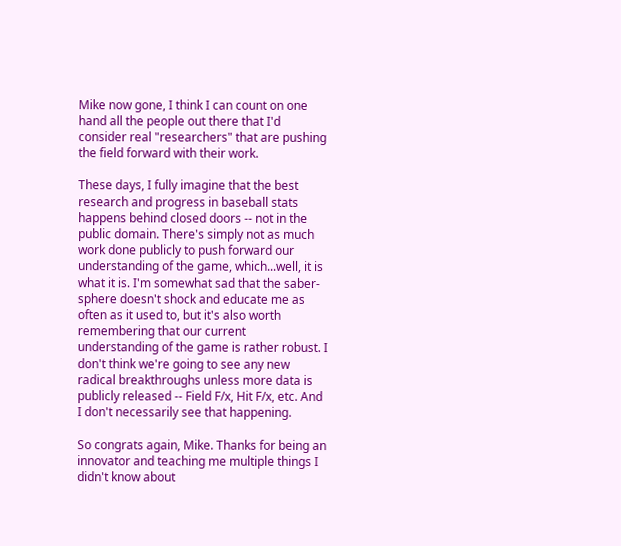Mike now gone, I think I can count on one hand all the people out there that I'd consider real "researchers" that are pushing the field forward with their work.

These days, I fully imagine that the best research and progress in baseball stats happens behind closed doors -- not in the public domain. There's simply not as much work done publicly to push forward our understanding of the game, which...well, it is what it is. I'm somewhat sad that the saber-sphere doesn't shock and educate me as often as it used to, but it's also worth remembering that our current understanding of the game is rather robust. I don't think we're going to see any new radical breakthroughs unless more data is publicly released -- Field F/x, Hit F/x, etc. And I don't necessarily see that happening.

So congrats again, Mike. Thanks for being an innovator and teaching me multiple things I didn't know about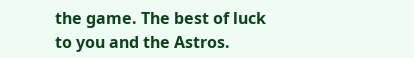the game. The best of luck to you and the Astros.